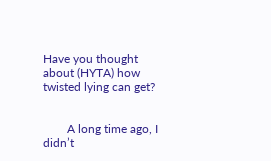Have you thought about (HYTA) how twisted lying can get?


        A long time ago, I didn’t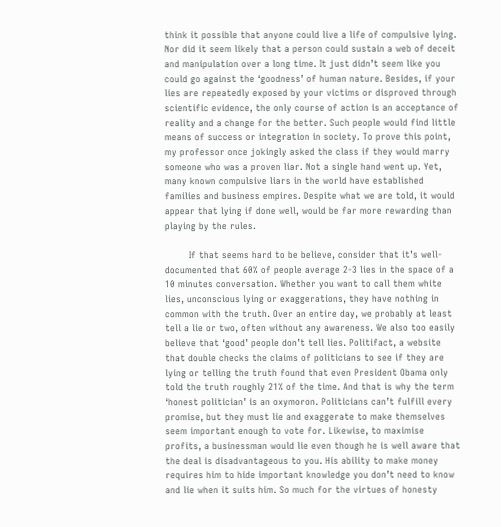think it possible that anyone could live a life of compulsive lying. Nor did it seem likely that a person could sustain a web of deceit and manipulation over a long time. It just didn’t seem like you could go against the ‘goodness’ of human nature. Besides, if your lies are repeatedly exposed by your victims or disproved through scientific evidence, the only course of action is an acceptance of reality and a change for the better. Such people would find little means of success or integration in society. To prove this point, my professor once jokingly asked the class if they would marry someone who was a proven liar. Not a single hand went up. Yet, many known compulsive liars in the world have established families and business empires. Despite what we are told, it would appear that lying if done well, would be far more rewarding than playing by the rules.

        If that seems hard to be believe, consider that it’s well-documented that 60% of people average 2-3 lies in the space of a 10 minutes conversation. Whether you want to call them white lies, unconscious lying or exaggerations, they have nothing in common with the truth. Over an entire day, we probably at least tell a lie or two, often without any awareness. We also too easily believe that ‘good’ people don’t tell lies. Politifact, a website that double checks the claims of politicians to see if they are lying or telling the truth found that even President Obama only told the truth roughly 21% of the time. And that is why the term ‘honest politician’ is an oxymoron. Politicians can’t fulfill every promise, but they must lie and exaggerate to make themselves seem important enough to vote for. Likewise, to maximise profits, a businessman would lie even though he is well aware that the deal is disadvantageous to you. His ability to make money requires him to hide important knowledge you don’t need to know and lie when it suits him. So much for the virtues of honesty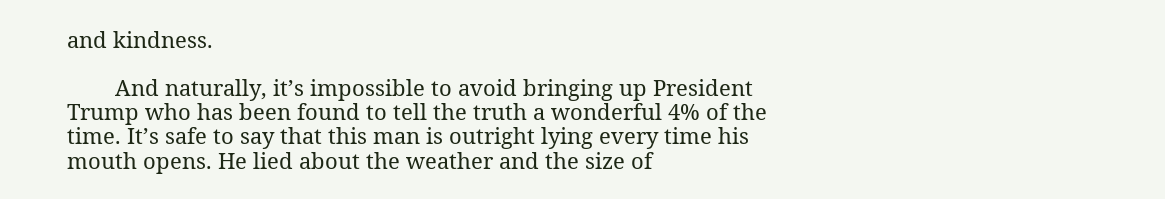and kindness.

        And naturally, it’s impossible to avoid bringing up President Trump who has been found to tell the truth a wonderful 4% of the time. It’s safe to say that this man is outright lying every time his mouth opens. He lied about the weather and the size of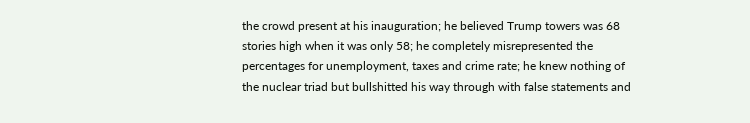the crowd present at his inauguration; he believed Trump towers was 68 stories high when it was only 58; he completely misrepresented the percentages for unemployment, taxes and crime rate; he knew nothing of the nuclear triad but bullshitted his way through with false statements and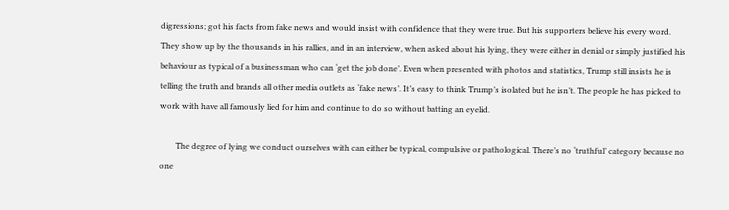digressions; got his facts from fake news and would insist with confidence that they were true. But his supporters believe his every word. They show up by the thousands in his rallies, and in an interview, when asked about his lying, they were either in denial or simply justified his behaviour as typical of a businessman who can ‘get the job done’. Even when presented with photos and statistics, Trump still insists he is telling the truth and brands all other media outlets as ‘fake news’. It’s easy to think Trump’s isolated but he isn’t. The people he has picked to work with have all famously lied for him and continue to do so without batting an eyelid.

        The degree of lying we conduct ourselves with can either be typical, compulsive or pathological. There’s no ‘truthful’ category because no one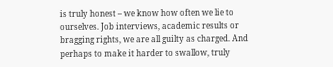is truly honest – we know how often we lie to ourselves. Job interviews, academic results or bragging rights, we are all guilty as charged. And perhaps to make it harder to swallow, truly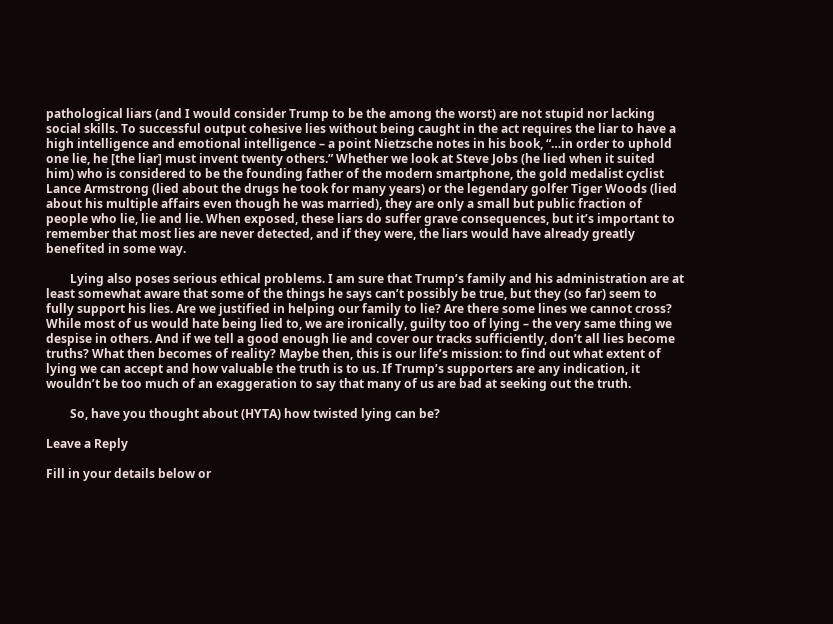pathological liars (and I would consider Trump to be the among the worst) are not stupid nor lacking social skills. To successful output cohesive lies without being caught in the act requires the liar to have a high intelligence and emotional intelligence – a point Nietzsche notes in his book, “…in order to uphold one lie, he [the liar] must invent twenty others.” Whether we look at Steve Jobs (he lied when it suited him) who is considered to be the founding father of the modern smartphone, the gold medalist cyclist Lance Armstrong (lied about the drugs he took for many years) or the legendary golfer Tiger Woods (lied about his multiple affairs even though he was married), they are only a small but public fraction of people who lie, lie and lie. When exposed, these liars do suffer grave consequences, but it’s important to remember that most lies are never detected, and if they were, the liars would have already greatly benefited in some way.

        Lying also poses serious ethical problems. I am sure that Trump’s family and his administration are at least somewhat aware that some of the things he says can’t possibly be true, but they (so far) seem to fully support his lies. Are we justified in helping our family to lie? Are there some lines we cannot cross? While most of us would hate being lied to, we are ironically, guilty too of lying – the very same thing we despise in others. And if we tell a good enough lie and cover our tracks sufficiently, don’t all lies become truths? What then becomes of reality? Maybe then, this is our life’s mission: to find out what extent of lying we can accept and how valuable the truth is to us. If Trump’s supporters are any indication, it wouldn’t be too much of an exaggeration to say that many of us are bad at seeking out the truth.

        So, have you thought about (HYTA) how twisted lying can be?

Leave a Reply

Fill in your details below or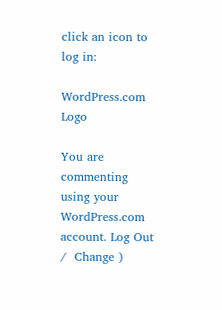click an icon to log in:

WordPress.com Logo

You are commenting using your WordPress.com account. Log Out /  Change )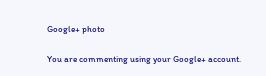Google+ photo

You are commenting using your Google+ account.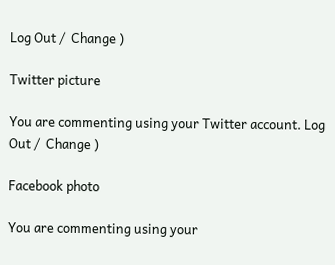Log Out /  Change )

Twitter picture

You are commenting using your Twitter account. Log Out /  Change )

Facebook photo

You are commenting using your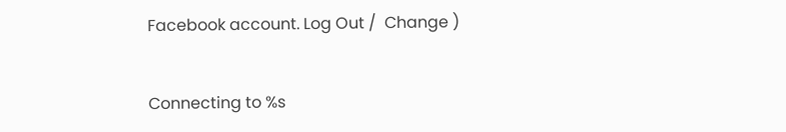Facebook account. Log Out /  Change )


Connecting to %s